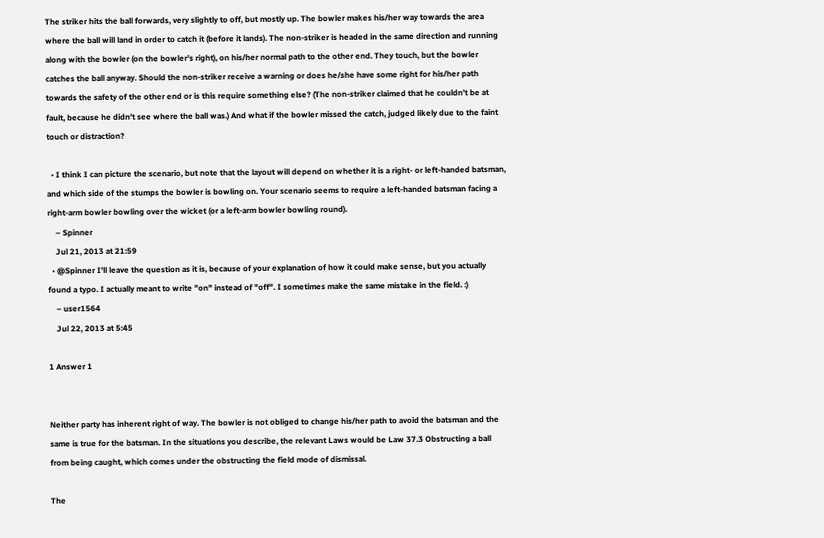The striker hits the ball forwards, very slightly to off, but mostly up. The bowler makes his/her way towards the area where the ball will land in order to catch it (before it lands). The non-striker is headed in the same direction and running along with the bowler (on the bowler's right), on his/her normal path to the other end. They touch, but the bowler catches the ball anyway. Should the non-striker receive a warning or does he/she have some right for his/her path towards the safety of the other end or is this require something else? (The non-striker claimed that he couldn't be at fault, because he didn't see where the ball was.) And what if the bowler missed the catch, judged likely due to the faint touch or distraction?

  • I think I can picture the scenario, but note that the layout will depend on whether it is a right- or left-handed batsman, and which side of the stumps the bowler is bowling on. Your scenario seems to require a left-handed batsman facing a right-arm bowler bowling over the wicket (or a left-arm bowler bowling round).
    – Spinner
    Jul 21, 2013 at 21:59
  • @Spinner I'll leave the question as it is, because of your explanation of how it could make sense, but you actually found a typo. I actually meant to write "on" instead of "off". I sometimes make the same mistake in the field. :)
    – user1564
    Jul 22, 2013 at 5:45

1 Answer 1


Neither party has inherent right of way. The bowler is not obliged to change his/her path to avoid the batsman and the same is true for the batsman. In the situations you describe, the relevant Laws would be Law 37.3 Obstructing a ball from being caught, which comes under the obstructing the field mode of dismissal.

The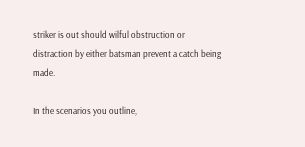striker is out should wilful obstruction or distraction by either batsman prevent a catch being made.

In the scenarios you outline,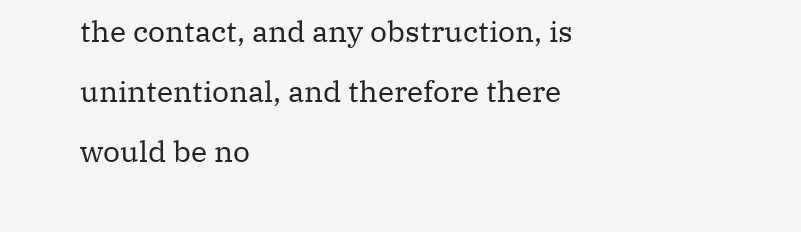the contact, and any obstruction, is unintentional, and therefore there would be no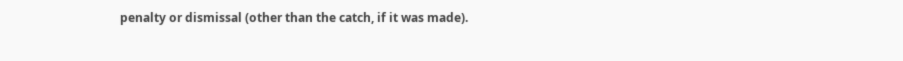penalty or dismissal (other than the catch, if it was made).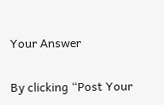Your Answer

By clicking “Post Your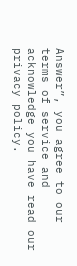Answer”, you agree to our terms of service and acknowledge you have read our privacy policy.